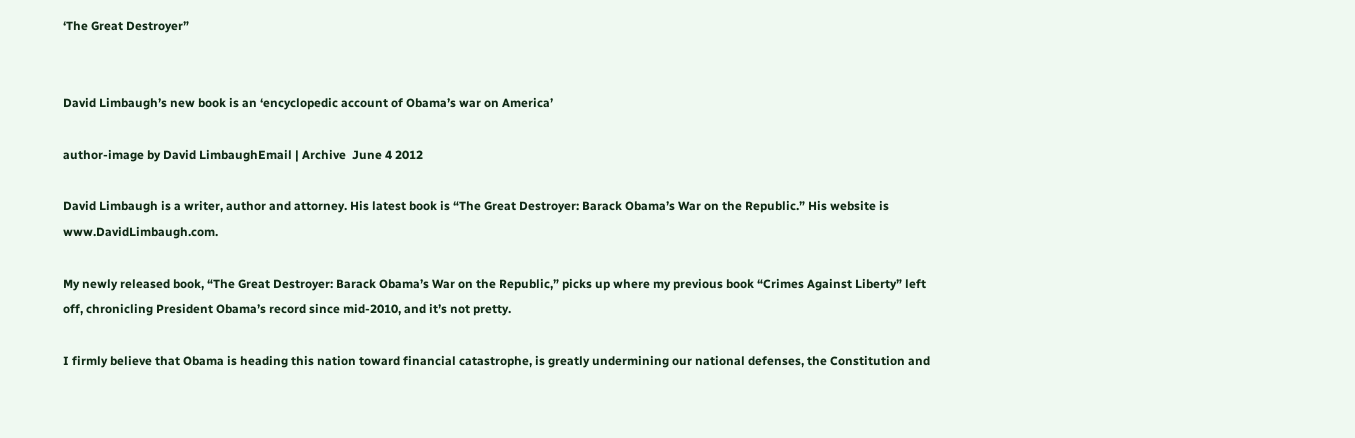‘The Great Destroyer”


David Limbaugh’s new book is an ‘encyclopedic account of Obama’s war on America’

author-image by David LimbaughEmail | Archive  June 4 2012

David Limbaugh is a writer, author and attorney. His latest book is “The Great Destroyer: Barack Obama’s War on the Republic.” His website is www.DavidLimbaugh.com.

My newly released book, “The Great Destroyer: Barack Obama’s War on the Republic,” picks up where my previous book “Crimes Against Liberty” left off, chronicling President Obama’s record since mid-2010, and it’s not pretty.

I firmly believe that Obama is heading this nation toward financial catastrophe, is greatly undermining our national defenses, the Constitution and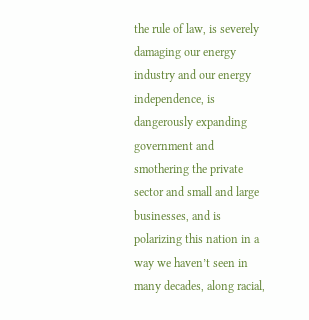the rule of law, is severely damaging our energy industry and our energy independence, is dangerously expanding government and smothering the private sector and small and large businesses, and is polarizing this nation in a way we haven’t seen in many decades, along racial,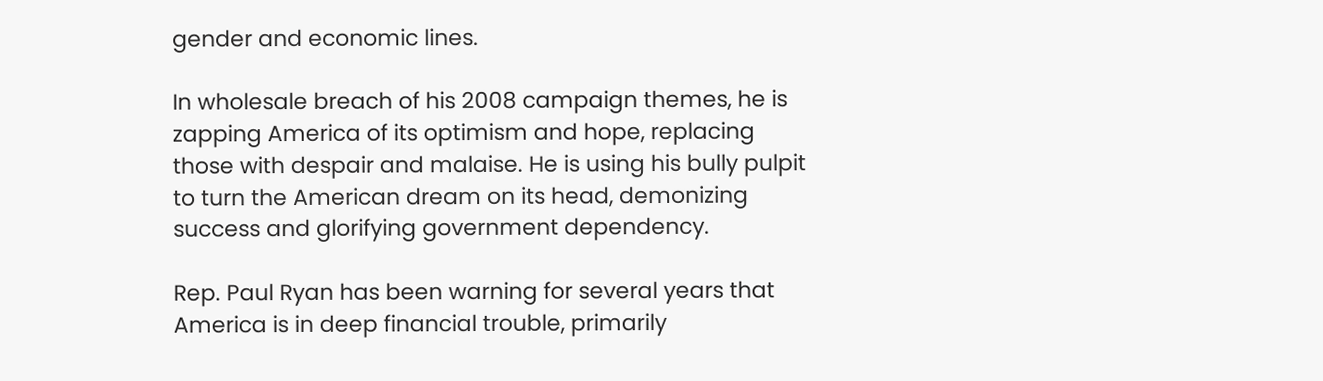gender and economic lines.

In wholesale breach of his 2008 campaign themes, he is zapping America of its optimism and hope, replacing those with despair and malaise. He is using his bully pulpit to turn the American dream on its head, demonizing success and glorifying government dependency.

Rep. Paul Ryan has been warning for several years that America is in deep financial trouble, primarily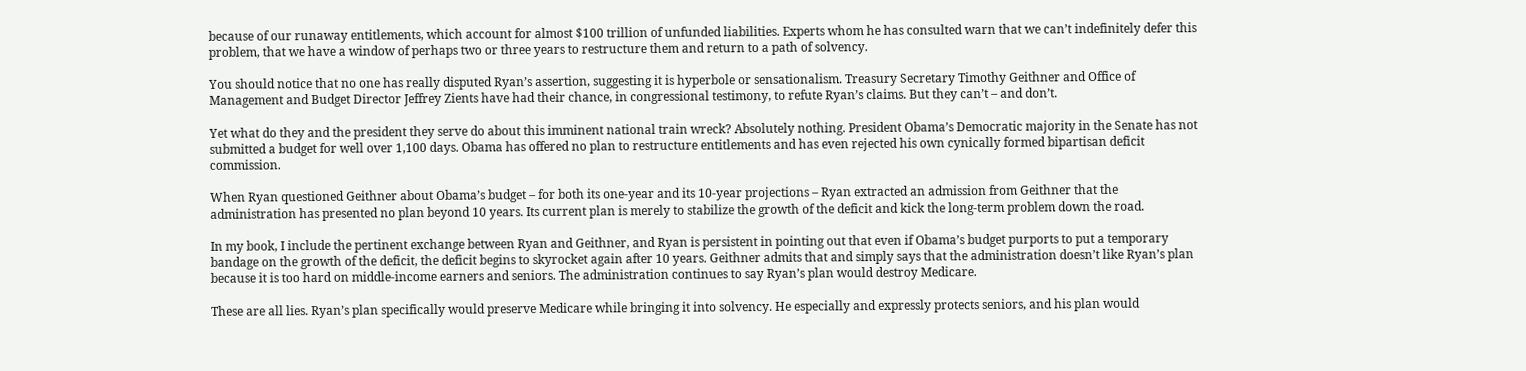because of our runaway entitlements, which account for almost $100 trillion of unfunded liabilities. Experts whom he has consulted warn that we can’t indefinitely defer this problem, that we have a window of perhaps two or three years to restructure them and return to a path of solvency.

You should notice that no one has really disputed Ryan’s assertion, suggesting it is hyperbole or sensationalism. Treasury Secretary Timothy Geithner and Office of Management and Budget Director Jeffrey Zients have had their chance, in congressional testimony, to refute Ryan’s claims. But they can’t – and don’t.

Yet what do they and the president they serve do about this imminent national train wreck? Absolutely nothing. President Obama’s Democratic majority in the Senate has not submitted a budget for well over 1,100 days. Obama has offered no plan to restructure entitlements and has even rejected his own cynically formed bipartisan deficit commission.

When Ryan questioned Geithner about Obama’s budget – for both its one-year and its 10-year projections – Ryan extracted an admission from Geithner that the administration has presented no plan beyond 10 years. Its current plan is merely to stabilize the growth of the deficit and kick the long-term problem down the road.

In my book, I include the pertinent exchange between Ryan and Geithner, and Ryan is persistent in pointing out that even if Obama’s budget purports to put a temporary bandage on the growth of the deficit, the deficit begins to skyrocket again after 10 years. Geithner admits that and simply says that the administration doesn’t like Ryan’s plan because it is too hard on middle-income earners and seniors. The administration continues to say Ryan’s plan would destroy Medicare.

These are all lies. Ryan’s plan specifically would preserve Medicare while bringing it into solvency. He especially and expressly protects seniors, and his plan would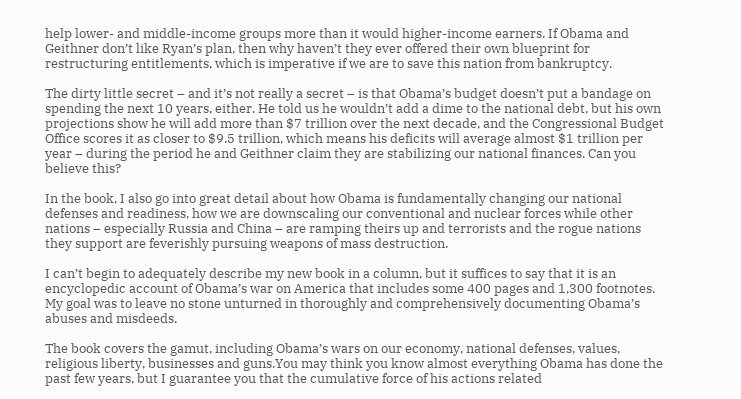help lower- and middle-income groups more than it would higher-income earners. If Obama and Geithner don’t like Ryan’s plan, then why haven’t they ever offered their own blueprint for restructuring entitlements, which is imperative if we are to save this nation from bankruptcy.

The dirty little secret – and it’s not really a secret – is that Obama’s budget doesn’t put a bandage on spending the next 10 years, either. He told us he wouldn’t add a dime to the national debt, but his own projections show he will add more than $7 trillion over the next decade, and the Congressional Budget Office scores it as closer to $9.5 trillion, which means his deficits will average almost $1 trillion per year – during the period he and Geithner claim they are stabilizing our national finances. Can you believe this?

In the book, I also go into great detail about how Obama is fundamentally changing our national defenses and readiness, how we are downscaling our conventional and nuclear forces while other nations – especially Russia and China – are ramping theirs up and terrorists and the rogue nations they support are feverishly pursuing weapons of mass destruction.

I can’t begin to adequately describe my new book in a column, but it suffices to say that it is an encyclopedic account of Obama’s war on America that includes some 400 pages and 1,300 footnotes. My goal was to leave no stone unturned in thoroughly and comprehensively documenting Obama’s abuses and misdeeds.

The book covers the gamut, including Obama’s wars on our economy, national defenses, values, religious liberty, businesses and guns.You may think you know almost everything Obama has done the past few years, but I guarantee you that the cumulative force of his actions related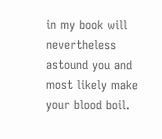in my book will nevertheless astound you and most likely make your blood boil.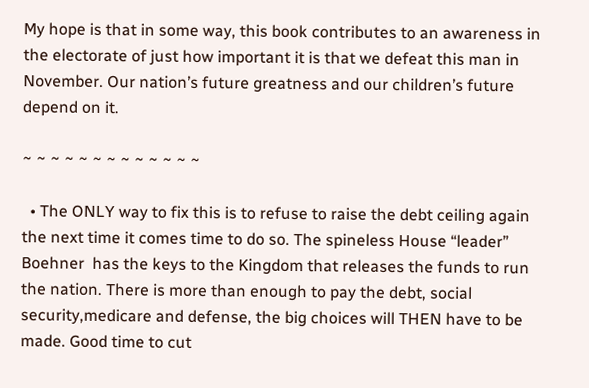My hope is that in some way, this book contributes to an awareness in the electorate of just how important it is that we defeat this man in November. Our nation’s future greatness and our children’s future depend on it.

~ ~ ~ ~ ~ ~ ~ ~ ~ ~ ~ ~ ~

  • The ONLY way to fix this is to refuse to raise the debt ceiling again the next time it comes time to do so. The spineless House “leader” Boehner  has the keys to the Kingdom that releases the funds to run the nation. There is more than enough to pay the debt, social security,medicare and defense, the big choices will THEN have to be made. Good time to cut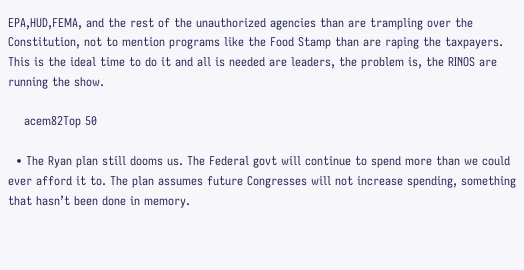EPA,HUD,FEMA, and the rest of the unauthorized agencies than are trampling over the Constitution, not to mention programs like the Food Stamp than are raping the taxpayers. This is the ideal time to do it and all is needed are leaders, the problem is, the RINOS are running the show.

    acem82Top 50

  • The Ryan plan still dooms us. The Federal govt will continue to spend more than we could ever afford it to. The plan assumes future Congresses will not increase spending, something that hasn’t been done in memory.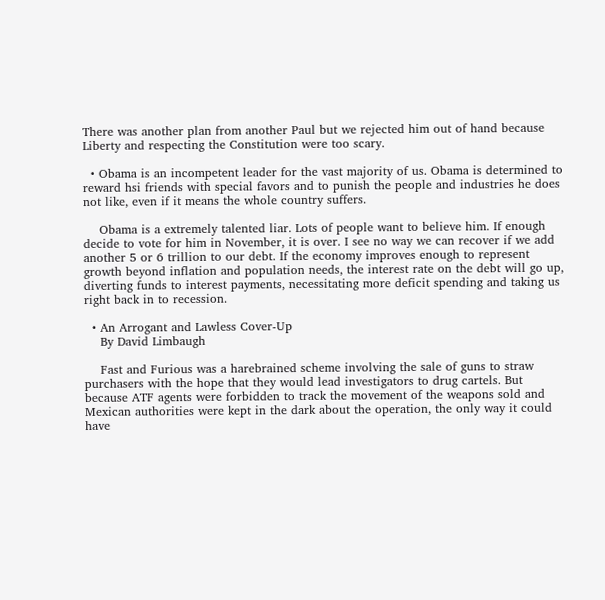There was another plan from another Paul but we rejected him out of hand because Liberty and respecting the Constitution were too scary.

  • Obama is an incompetent leader for the vast majority of us. Obama is determined to reward hsi friends with special favors and to punish the people and industries he does not like, even if it means the whole country suffers.

    Obama is a extremely talented liar. Lots of people want to believe him. If enough decide to vote for him in November, it is over. I see no way we can recover if we add another 5 or 6 trillion to our debt. If the economy improves enough to represent growth beyond inflation and population needs, the interest rate on the debt will go up, diverting funds to interest payments, necessitating more deficit spending and taking us right back in to recession.

  • An Arrogant and Lawless Cover-Up
    By David Limbaugh

    Fast and Furious was a harebrained scheme involving the sale of guns to straw purchasers with the hope that they would lead investigators to drug cartels. But because ATF agents were forbidden to track the movement of the weapons sold and Mexican authorities were kept in the dark about the operation, the only way it could have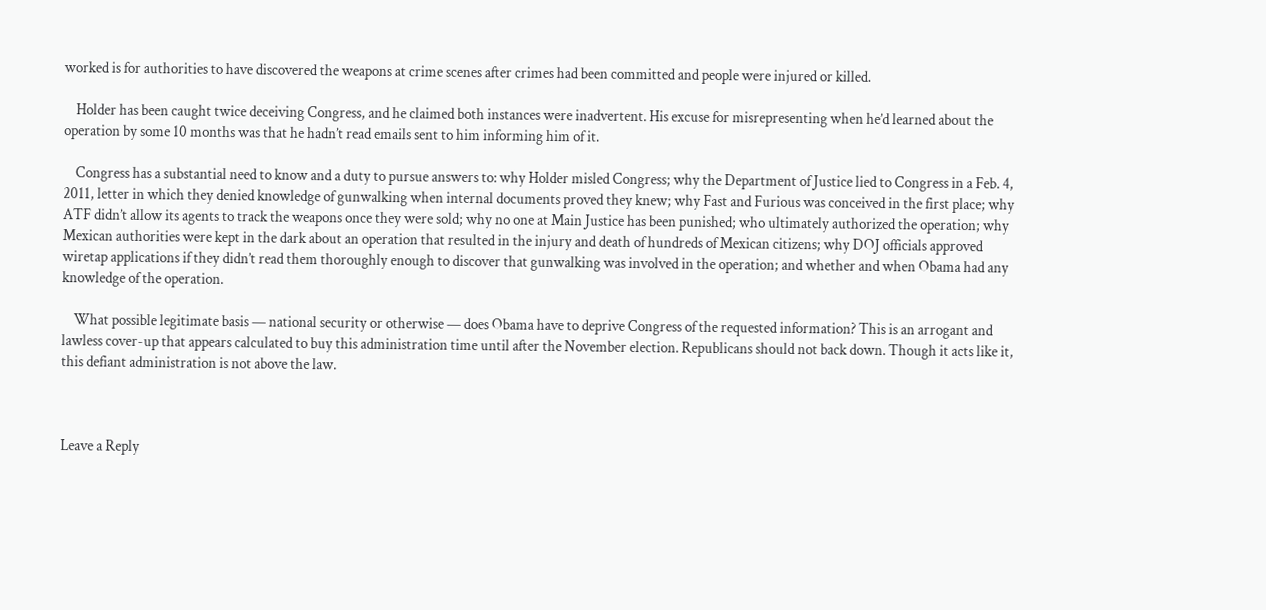worked is for authorities to have discovered the weapons at crime scenes after crimes had been committed and people were injured or killed.

    Holder has been caught twice deceiving Congress, and he claimed both instances were inadvertent. His excuse for misrepresenting when he’d learned about the operation by some 10 months was that he hadn’t read emails sent to him informing him of it.

    Congress has a substantial need to know and a duty to pursue answers to: why Holder misled Congress; why the Department of Justice lied to Congress in a Feb. 4, 2011, letter in which they denied knowledge of gunwalking when internal documents proved they knew; why Fast and Furious was conceived in the first place; why ATF didn’t allow its agents to track the weapons once they were sold; why no one at Main Justice has been punished; who ultimately authorized the operation; why Mexican authorities were kept in the dark about an operation that resulted in the injury and death of hundreds of Mexican citizens; why DOJ officials approved wiretap applications if they didn’t read them thoroughly enough to discover that gunwalking was involved in the operation; and whether and when Obama had any knowledge of the operation.

    What possible legitimate basis — national security or otherwise — does Obama have to deprive Congress of the requested information? This is an arrogant and lawless cover-up that appears calculated to buy this administration time until after the November election. Republicans should not back down. Though it acts like it, this defiant administration is not above the law.



Leave a Reply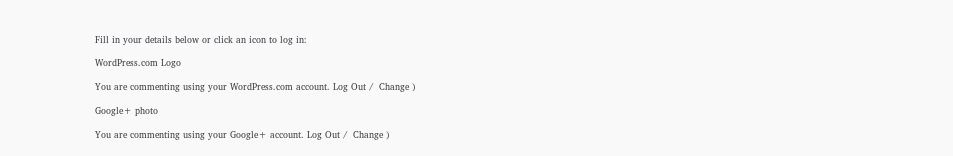Fill in your details below or click an icon to log in:

WordPress.com Logo

You are commenting using your WordPress.com account. Log Out /  Change )

Google+ photo

You are commenting using your Google+ account. Log Out /  Change )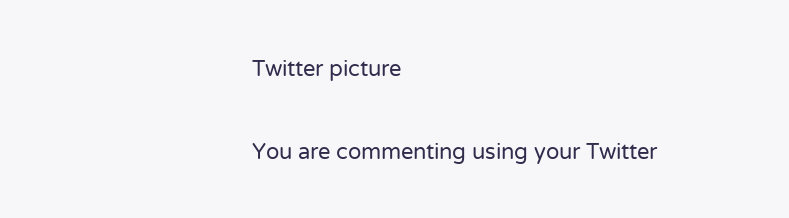Twitter picture

You are commenting using your Twitter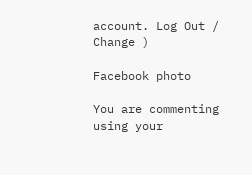account. Log Out /  Change )

Facebook photo

You are commenting using your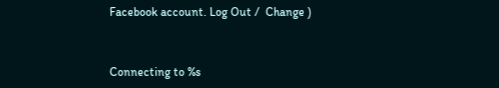Facebook account. Log Out /  Change )


Connecting to %s